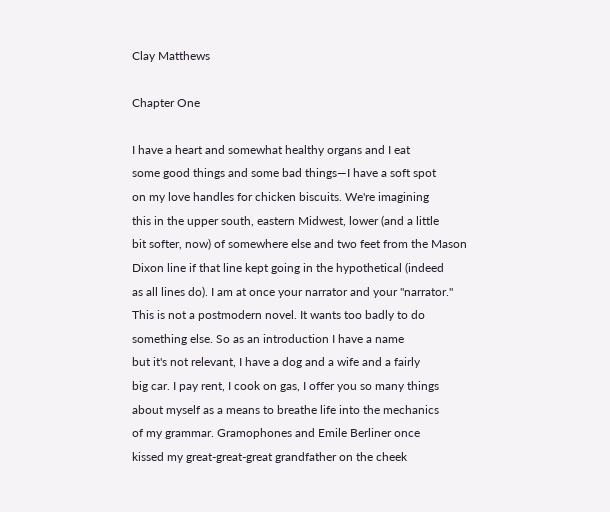Clay Matthews

Chapter One

I have a heart and somewhat healthy organs and I eat
some good things and some bad things—I have a soft spot
on my love handles for chicken biscuits. We're imagining
this in the upper south, eastern Midwest, lower (and a little
bit softer, now) of somewhere else and two feet from the Mason
Dixon line if that line kept going in the hypothetical (indeed
as all lines do). I am at once your narrator and your "narrator."
This is not a postmodern novel. It wants too badly to do
something else. So as an introduction I have a name
but it's not relevant, I have a dog and a wife and a fairly
big car. I pay rent, I cook on gas, I offer you so many things
about myself as a means to breathe life into the mechanics
of my grammar. Gramophones and Emile Berliner once
kissed my great-great-great grandfather on the cheek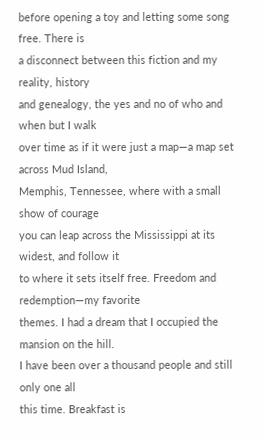before opening a toy and letting some song free. There is
a disconnect between this fiction and my reality, history
and genealogy, the yes and no of who and when but I walk
over time as if it were just a map—a map set across Mud Island,
Memphis, Tennessee, where with a small show of courage
you can leap across the Mississippi at its widest, and follow it
to where it sets itself free. Freedom and redemption—my favorite
themes. I had a dream that I occupied the mansion on the hill.
I have been over a thousand people and still only one all
this time. Breakfast is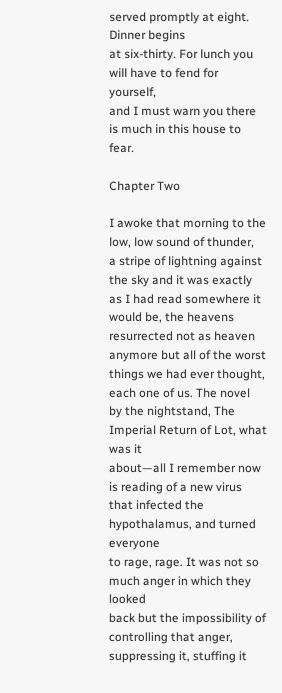served promptly at eight. Dinner begins
at six-thirty. For lunch you will have to fend for yourself,
and I must warn you there is much in this house to fear.

Chapter Two

I awoke that morning to the low, low sound of thunder,
a stripe of lightning against the sky and it was exactly
as I had read somewhere it would be, the heavens
resurrected not as heaven anymore but all of the worst
things we had ever thought, each one of us. The novel
by the nightstand, The Imperial Return of Lot, what was it
about—all I remember now is reading of a new virus
that infected the hypothalamus, and turned everyone
to rage, rage. It was not so much anger in which they looked
back but the impossibility of controlling that anger,
suppressing it, stuffing it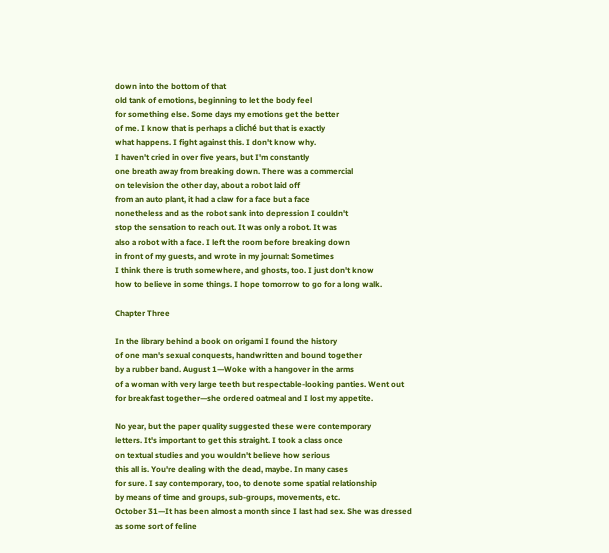down into the bottom of that
old tank of emotions, beginning to let the body feel
for something else. Some days my emotions get the better
of me. I know that is perhaps a cliché but that is exactly
what happens. I fight against this. I don't know why.
I haven't cried in over five years, but I'm constantly
one breath away from breaking down. There was a commercial
on television the other day, about a robot laid off
from an auto plant, it had a claw for a face but a face
nonetheless and as the robot sank into depression I couldn't
stop the sensation to reach out. It was only a robot. It was
also a robot with a face. I left the room before breaking down
in front of my guests, and wrote in my journal: Sometimes
I think there is truth somewhere, and ghosts, too. I just don't know
how to believe in some things. I hope tomorrow to go for a long walk.

Chapter Three

In the library behind a book on origami I found the history
of one man's sexual conquests, handwritten and bound together
by a rubber band. August 1—Woke with a hangover in the arms
of a woman with very large teeth but respectable-looking panties. Went out
for breakfast together—she ordered oatmeal and I lost my appetite.

No year, but the paper quality suggested these were contemporary
letters. It's important to get this straight. I took a class once
on textual studies and you wouldn't believe how serious
this all is. You're dealing with the dead, maybe. In many cases
for sure. I say contemporary, too, to denote some spatial relationship
by means of time and groups, sub-groups, movements, etc.
October 31—It has been almost a month since I last had sex. She was dressed
as some sort of feline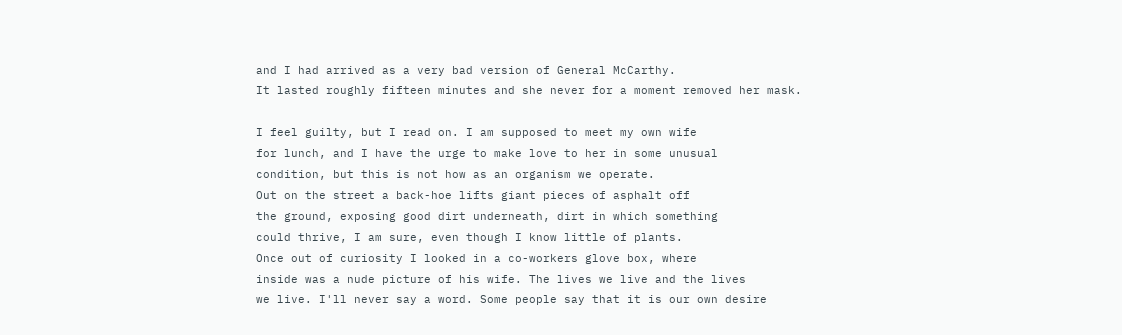and I had arrived as a very bad version of General McCarthy.
It lasted roughly fifteen minutes and she never for a moment removed her mask.

I feel guilty, but I read on. I am supposed to meet my own wife
for lunch, and I have the urge to make love to her in some unusual
condition, but this is not how as an organism we operate.
Out on the street a back-hoe lifts giant pieces of asphalt off
the ground, exposing good dirt underneath, dirt in which something
could thrive, I am sure, even though I know little of plants.
Once out of curiosity I looked in a co-workers glove box, where
inside was a nude picture of his wife. The lives we live and the lives
we live. I'll never say a word. Some people say that it is our own desire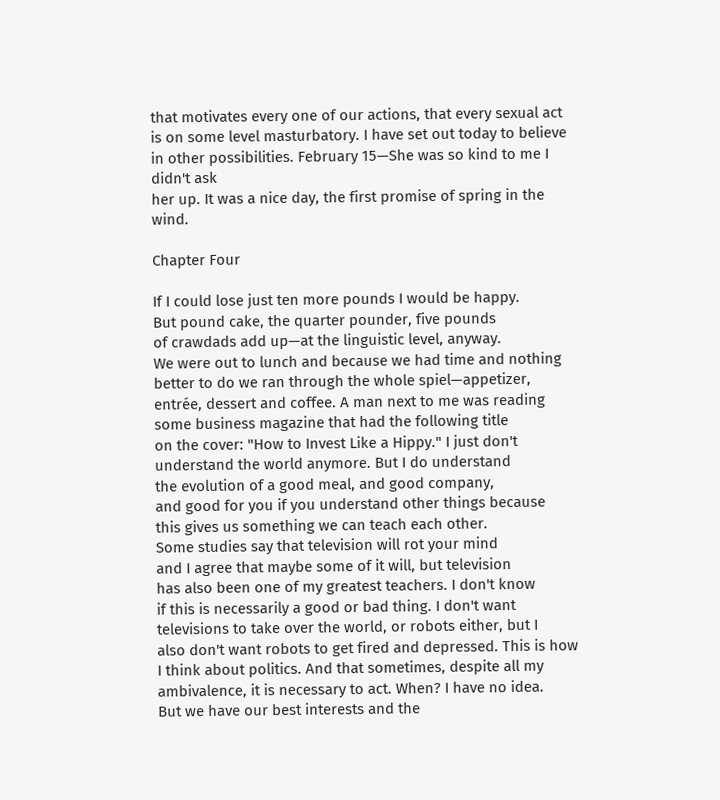that motivates every one of our actions, that every sexual act
is on some level masturbatory. I have set out today to believe
in other possibilities. February 15—She was so kind to me I didn't ask
her up. It was a nice day, the first promise of spring in the wind.

Chapter Four

If I could lose just ten more pounds I would be happy.
But pound cake, the quarter pounder, five pounds
of crawdads add up—at the linguistic level, anyway.
We were out to lunch and because we had time and nothing
better to do we ran through the whole spiel—appetizer,
entrée, dessert and coffee. A man next to me was reading
some business magazine that had the following title
on the cover: "How to Invest Like a Hippy." I just don't
understand the world anymore. But I do understand
the evolution of a good meal, and good company,
and good for you if you understand other things because
this gives us something we can teach each other.
Some studies say that television will rot your mind
and I agree that maybe some of it will, but television
has also been one of my greatest teachers. I don't know
if this is necessarily a good or bad thing. I don't want
televisions to take over the world, or robots either, but I
also don't want robots to get fired and depressed. This is how
I think about politics. And that sometimes, despite all my
ambivalence, it is necessary to act. When? I have no idea.
But we have our best interests and the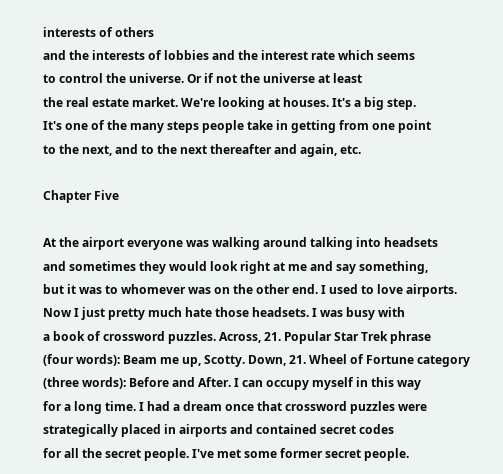interests of others
and the interests of lobbies and the interest rate which seems
to control the universe. Or if not the universe at least
the real estate market. We're looking at houses. It's a big step.
It's one of the many steps people take in getting from one point
to the next, and to the next thereafter and again, etc.

Chapter Five

At the airport everyone was walking around talking into headsets
and sometimes they would look right at me and say something,
but it was to whomever was on the other end. I used to love airports.
Now I just pretty much hate those headsets. I was busy with
a book of crossword puzzles. Across, 21. Popular Star Trek phrase
(four words): Beam me up, Scotty. Down, 21. Wheel of Fortune category
(three words): Before and After. I can occupy myself in this way
for a long time. I had a dream once that crossword puzzles were
strategically placed in airports and contained secret codes
for all the secret people. I've met some former secret people.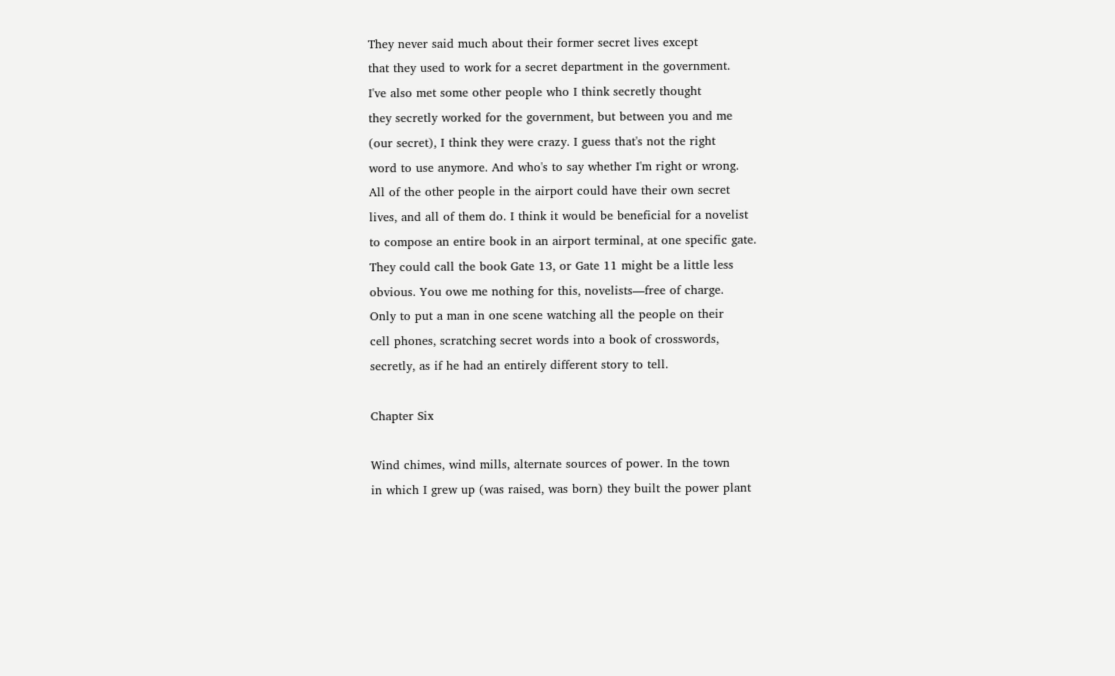They never said much about their former secret lives except
that they used to work for a secret department in the government.
I've also met some other people who I think secretly thought
they secretly worked for the government, but between you and me
(our secret), I think they were crazy. I guess that's not the right
word to use anymore. And who's to say whether I'm right or wrong.
All of the other people in the airport could have their own secret
lives, and all of them do. I think it would be beneficial for a novelist
to compose an entire book in an airport terminal, at one specific gate.
They could call the book Gate 13, or Gate 11 might be a little less
obvious. You owe me nothing for this, novelists—free of charge.
Only to put a man in one scene watching all the people on their
cell phones, scratching secret words into a book of crosswords,
secretly, as if he had an entirely different story to tell.

Chapter Six

Wind chimes, wind mills, alternate sources of power. In the town
in which I grew up (was raised, was born) they built the power plant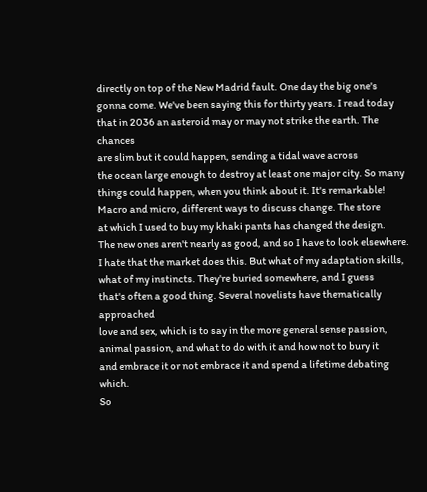directly on top of the New Madrid fault. One day the big one's
gonna come. We've been saying this for thirty years. I read today
that in 2036 an asteroid may or may not strike the earth. The chances
are slim but it could happen, sending a tidal wave across
the ocean large enough to destroy at least one major city. So many
things could happen, when you think about it. It's remarkable!
Macro and micro, different ways to discuss change. The store
at which I used to buy my khaki pants has changed the design.
The new ones aren't nearly as good, and so I have to look elsewhere.
I hate that the market does this. But what of my adaptation skills,
what of my instincts. They're buried somewhere, and I guess
that's often a good thing. Several novelists have thematically approached
love and sex, which is to say in the more general sense passion,
animal passion, and what to do with it and how not to bury it
and embrace it or not embrace it and spend a lifetime debating which.
So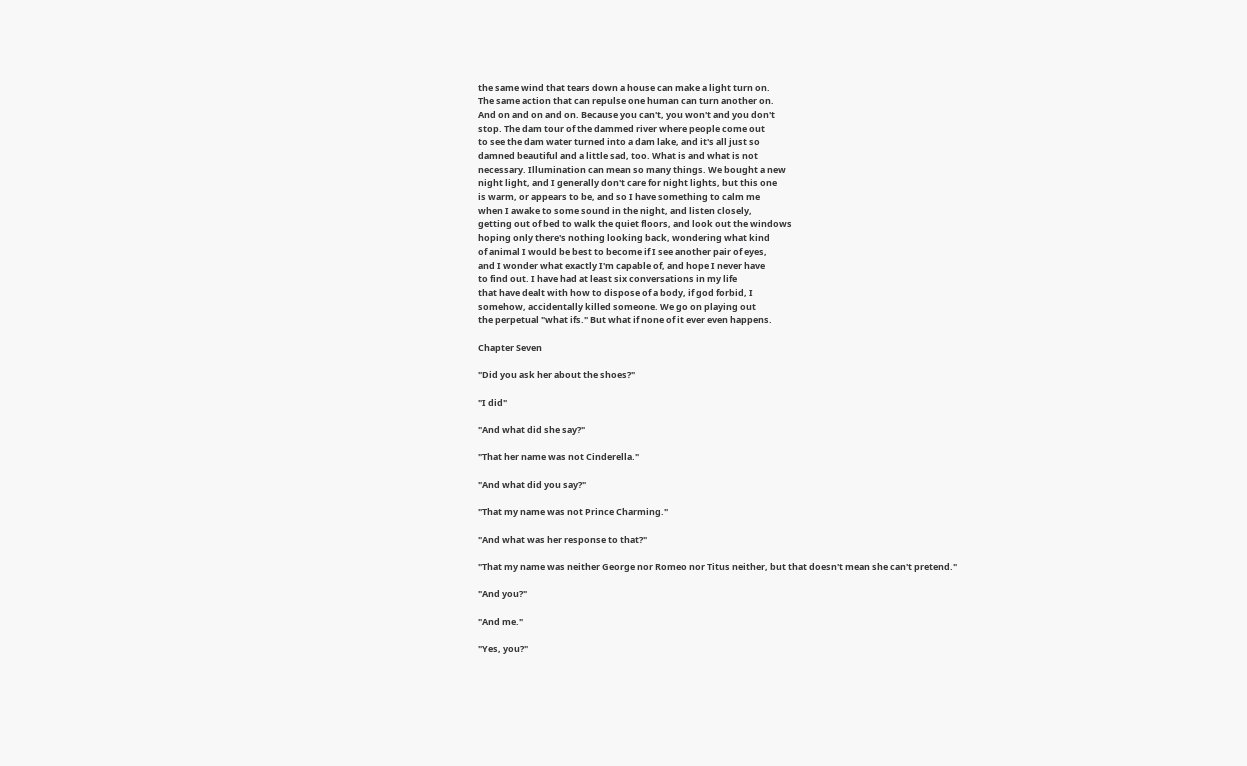the same wind that tears down a house can make a light turn on.
The same action that can repulse one human can turn another on.
And on and on and on. Because you can't, you won't and you don't
stop. The dam tour of the dammed river where people come out
to see the dam water turned into a dam lake, and it's all just so
damned beautiful and a little sad, too. What is and what is not
necessary. Illumination can mean so many things. We bought a new
night light, and I generally don't care for night lights, but this one
is warm, or appears to be, and so I have something to calm me
when I awake to some sound in the night, and listen closely,
getting out of bed to walk the quiet floors, and look out the windows
hoping only there's nothing looking back, wondering what kind
of animal I would be best to become if I see another pair of eyes,
and I wonder what exactly I'm capable of, and hope I never have
to find out. I have had at least six conversations in my life
that have dealt with how to dispose of a body, if god forbid, I
somehow, accidentally killed someone. We go on playing out
the perpetual "what ifs." But what if none of it ever even happens.

Chapter Seven

"Did you ask her about the shoes?"

"I did"

"And what did she say?"

"That her name was not Cinderella."

"And what did you say?"

"That my name was not Prince Charming."

"And what was her response to that?"

"That my name was neither George nor Romeo nor Titus neither, but that doesn't mean she can't pretend."

"And you?"

"And me."

"Yes, you?"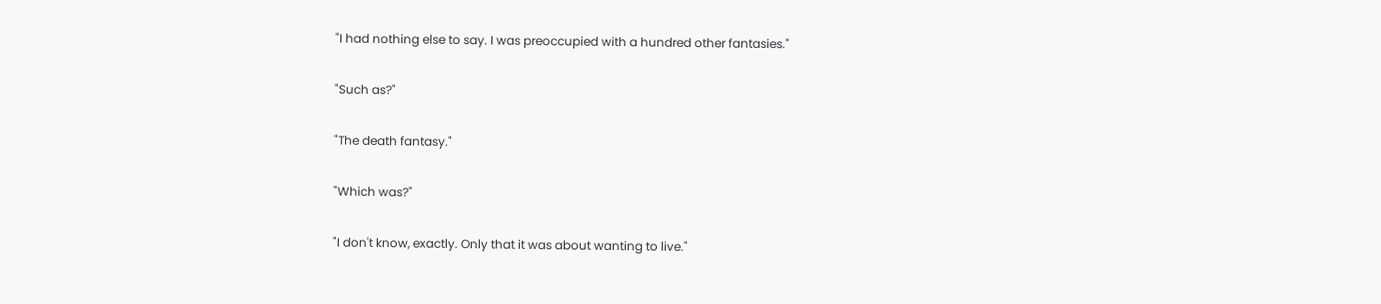"I had nothing else to say. I was preoccupied with a hundred other fantasies."

"Such as?"

"The death fantasy."

"Which was?"

"I don't know, exactly. Only that it was about wanting to live."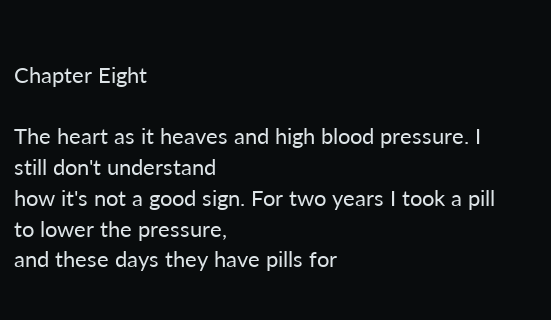Chapter Eight

The heart as it heaves and high blood pressure. I still don't understand
how it's not a good sign. For two years I took a pill to lower the pressure,
and these days they have pills for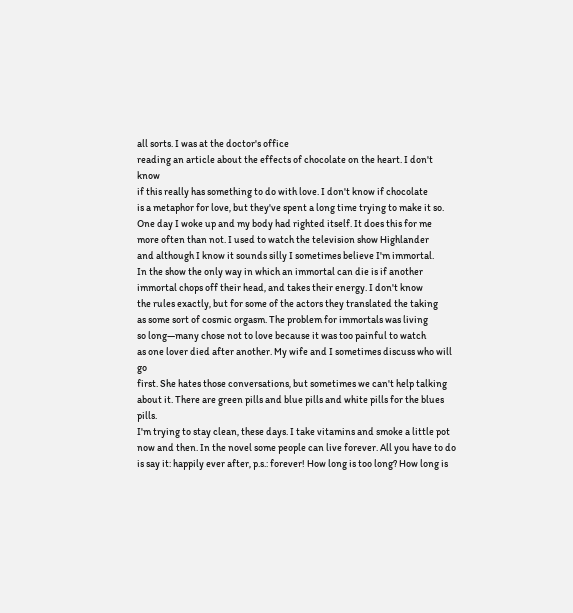all sorts. I was at the doctor's office
reading an article about the effects of chocolate on the heart. I don't know
if this really has something to do with love. I don't know if chocolate
is a metaphor for love, but they've spent a long time trying to make it so.
One day I woke up and my body had righted itself. It does this for me
more often than not. I used to watch the television show Highlander
and although I know it sounds silly I sometimes believe I'm immortal.
In the show the only way in which an immortal can die is if another
immortal chops off their head, and takes their energy. I don't know
the rules exactly, but for some of the actors they translated the taking
as some sort of cosmic orgasm. The problem for immortals was living
so long—many chose not to love because it was too painful to watch
as one lover died after another. My wife and I sometimes discuss who will go
first. She hates those conversations, but sometimes we can't help talking
about it. There are green pills and blue pills and white pills for the blues pills.
I'm trying to stay clean, these days. I take vitamins and smoke a little pot
now and then. In the novel some people can live forever. All you have to do
is say it: happily ever after, p.s.: forever! How long is too long? How long is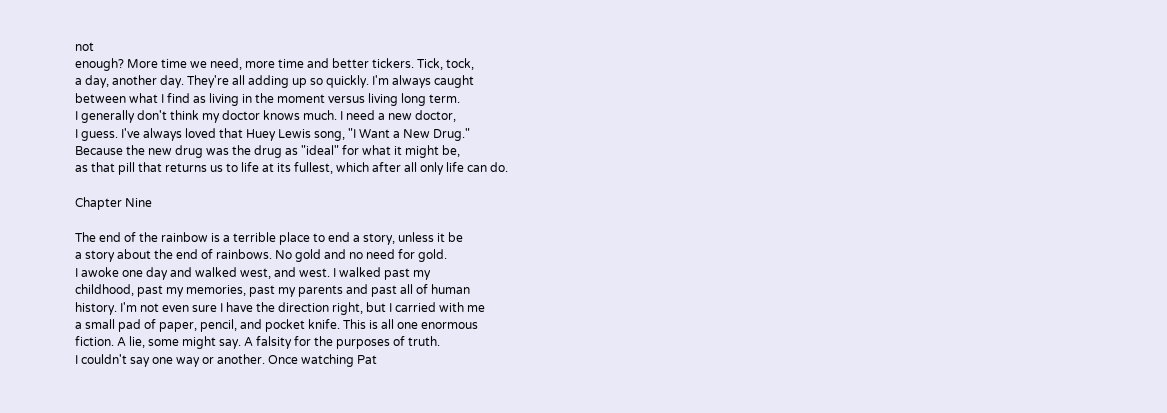not
enough? More time we need, more time and better tickers. Tick, tock,
a day, another day. They're all adding up so quickly. I'm always caught
between what I find as living in the moment versus living long term.
I generally don't think my doctor knows much. I need a new doctor,
I guess. I've always loved that Huey Lewis song, "I Want a New Drug."
Because the new drug was the drug as "ideal" for what it might be,
as that pill that returns us to life at its fullest, which after all only life can do.

Chapter Nine

The end of the rainbow is a terrible place to end a story, unless it be
a story about the end of rainbows. No gold and no need for gold.
I awoke one day and walked west, and west. I walked past my
childhood, past my memories, past my parents and past all of human
history. I'm not even sure I have the direction right, but I carried with me
a small pad of paper, pencil, and pocket knife. This is all one enormous
fiction. A lie, some might say. A falsity for the purposes of truth.
I couldn't say one way or another. Once watching Pat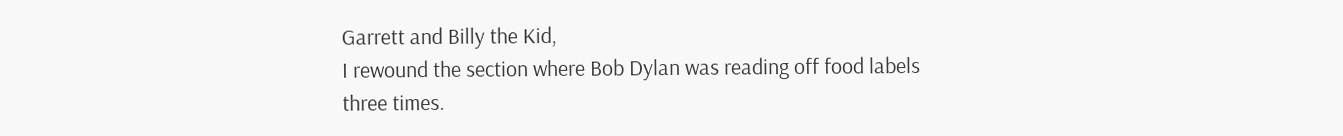Garrett and Billy the Kid,
I rewound the section where Bob Dylan was reading off food labels
three times.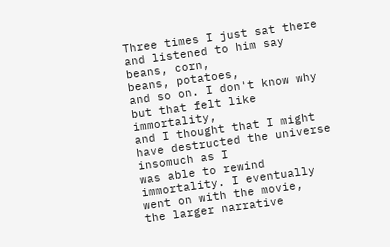Three times I just sat there and listened to him say beans, corn,
beans, potatoes,
and so on. I don't know why but that felt like immortality,
and I thought that I might have destructed the universe insomuch as I
was able to rewind immortality. I eventually went on with the movie,
the larger narrative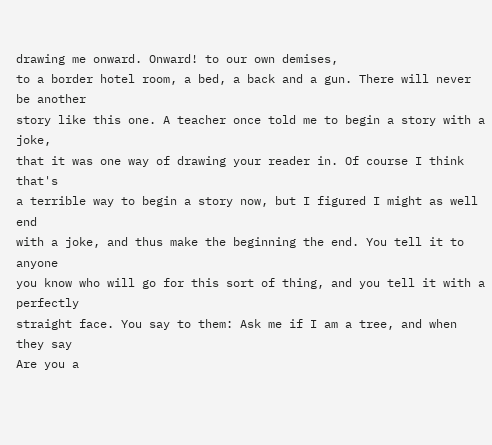drawing me onward. Onward! to our own demises,
to a border hotel room, a bed, a back and a gun. There will never be another
story like this one. A teacher once told me to begin a story with a joke,
that it was one way of drawing your reader in. Of course I think that's
a terrible way to begin a story now, but I figured I might as well end
with a joke, and thus make the beginning the end. You tell it to anyone
you know who will go for this sort of thing, and you tell it with a perfectly
straight face. You say to them: Ask me if I am a tree, and when they say
Are you a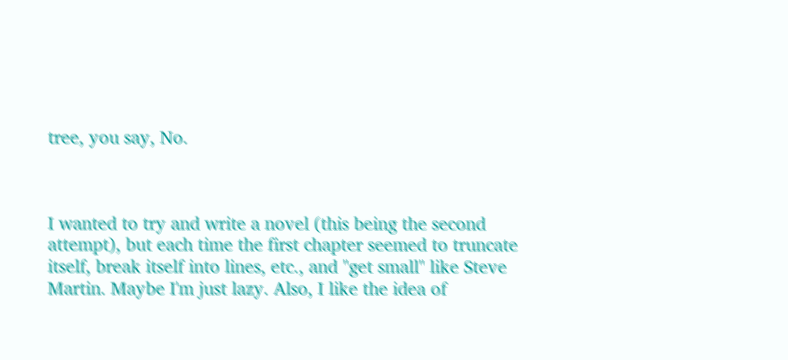tree, you say, No.



I wanted to try and write a novel (this being the second attempt), but each time the first chapter seemed to truncate itself, break itself into lines, etc., and "get small" like Steve Martin. Maybe I'm just lazy. Also, I like the idea of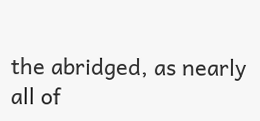the abridged, as nearly all of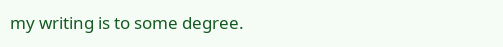my writing is to some degree.